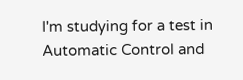I'm studying for a test in Automatic Control and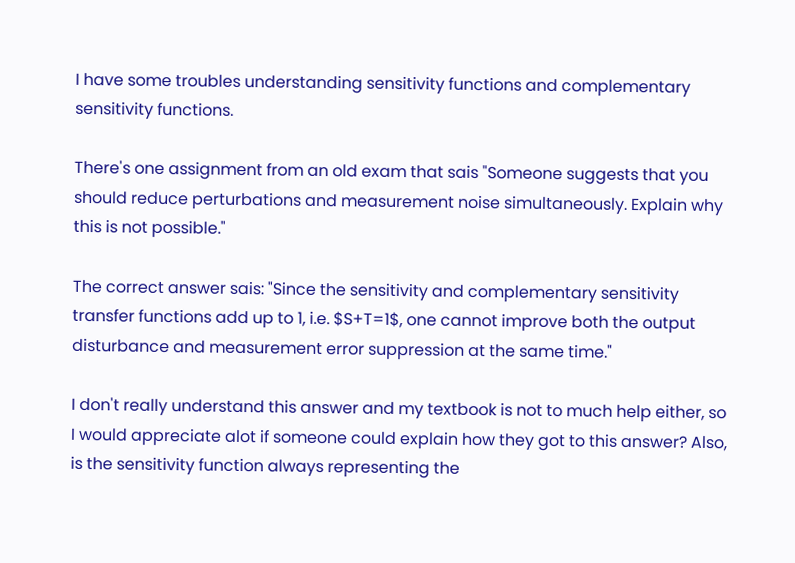I have some troubles understanding sensitivity functions and complementary sensitivity functions.

There's one assignment from an old exam that sais "Someone suggests that you should reduce perturbations and measurement noise simultaneously. Explain why this is not possible."

The correct answer sais: "Since the sensitivity and complementary sensitivity transfer functions add up to 1, i.e. $S+T=1$, one cannot improve both the output disturbance and measurement error suppression at the same time."

I don't really understand this answer and my textbook is not to much help either, so I would appreciate alot if someone could explain how they got to this answer? Also, is the sensitivity function always representing the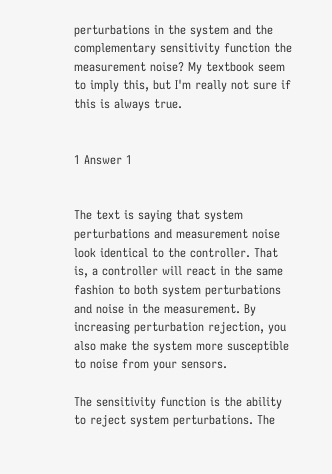perturbations in the system and the complementary sensitivity function the measurement noise? My textbook seem to imply this, but I'm really not sure if this is always true.


1 Answer 1


The text is saying that system perturbations and measurement noise look identical to the controller. That is, a controller will react in the same fashion to both system perturbations and noise in the measurement. By increasing perturbation rejection, you also make the system more susceptible to noise from your sensors.

The sensitivity function is the ability to reject system perturbations. The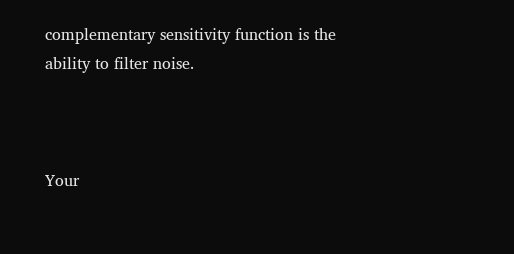complementary sensitivity function is the ability to filter noise.



Your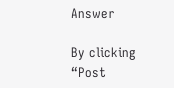Answer

By clicking “Post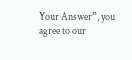Your Answer”, you agree to our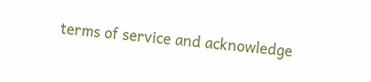terms of service and acknowledge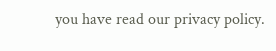you have read our privacy policy.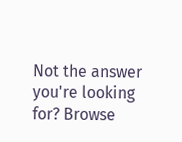Not the answer you're looking for? Browse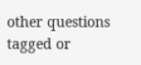other questions tagged or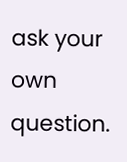ask your own question.